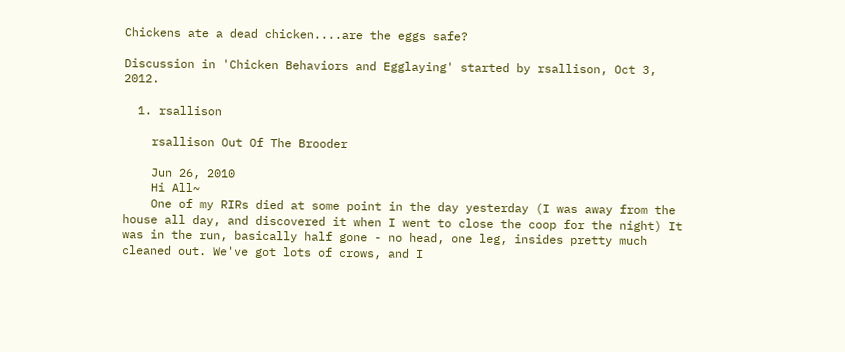Chickens ate a dead chicken....are the eggs safe?

Discussion in 'Chicken Behaviors and Egglaying' started by rsallison, Oct 3, 2012.

  1. rsallison

    rsallison Out Of The Brooder

    Jun 26, 2010
    Hi All~
    One of my RIRs died at some point in the day yesterday (I was away from the house all day, and discovered it when I went to close the coop for the night) It was in the run, basically half gone - no head, one leg, insides pretty much cleaned out. We've got lots of crows, and I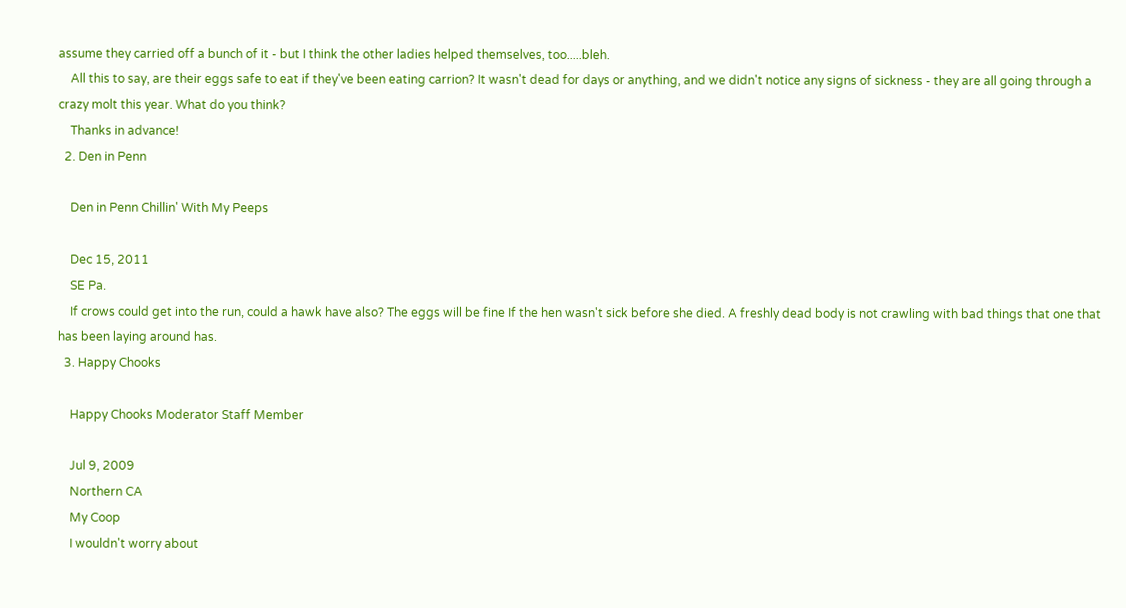assume they carried off a bunch of it - but I think the other ladies helped themselves, too.....bleh.
    All this to say, are their eggs safe to eat if they've been eating carrion? It wasn't dead for days or anything, and we didn't notice any signs of sickness - they are all going through a crazy molt this year. What do you think?
    Thanks in advance!
  2. Den in Penn

    Den in Penn Chillin' With My Peeps

    Dec 15, 2011
    SE Pa.
    If crows could get into the run, could a hawk have also? The eggs will be fine If the hen wasn't sick before she died. A freshly dead body is not crawling with bad things that one that has been laying around has.
  3. Happy Chooks

    Happy Chooks Moderator Staff Member

    Jul 9, 2009
    Northern CA
    My Coop
    I wouldn't worry about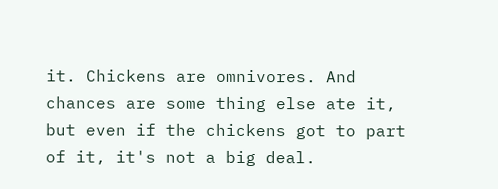it. Chickens are omnivores. And chances are some thing else ate it, but even if the chickens got to part of it, it's not a big deal.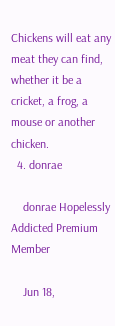Chickens will eat any meat they can find, whether it be a cricket, a frog, a mouse or another chicken.
  4. donrae

    donrae Hopelessly Addicted Premium Member

    Jun 18,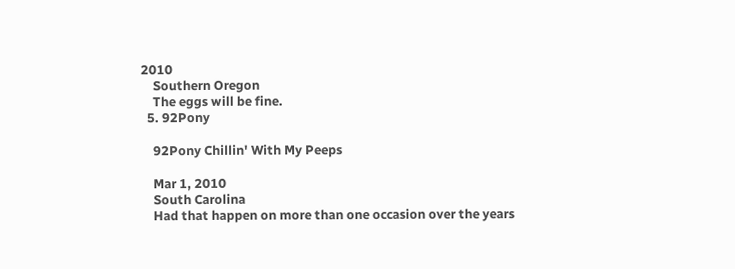2010
    Southern Oregon
    The eggs will be fine.
  5. 92Pony

    92Pony Chillin' With My Peeps

    Mar 1, 2010
    South Carolina
    Had that happen on more than one occasion over the years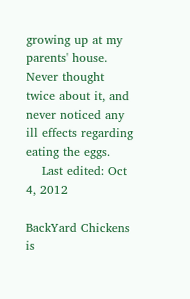growing up at my parents' house. Never thought twice about it, and never noticed any ill effects regarding eating the eggs.
    Last edited: Oct 4, 2012

BackYard Chickens is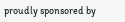proudly sponsored by